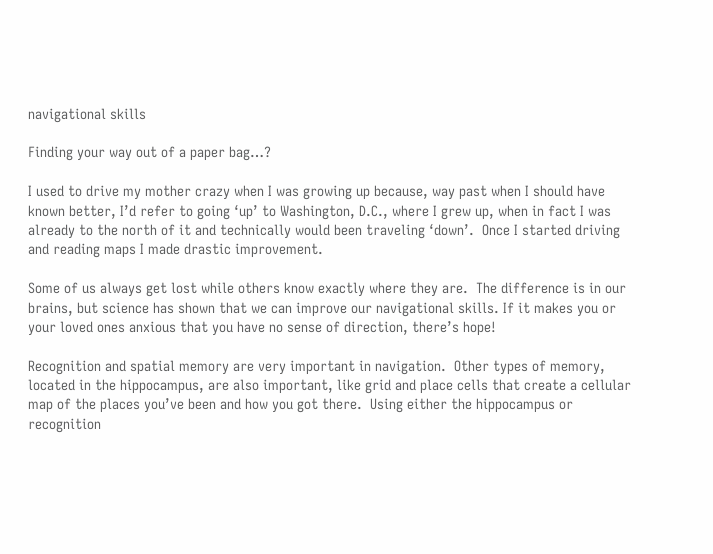navigational skills

Finding your way out of a paper bag…?

I used to drive my mother crazy when I was growing up because, way past when I should have known better, I’d refer to going ‘up’ to Washington, D.C., where I grew up, when in fact I was already to the north of it and technically would been traveling ‘down’.  Once I started driving and reading maps I made drastic improvement.

Some of us always get lost while others know exactly where they are.  The difference is in our brains, but science has shown that we can improve our navigational skills. If it makes you or your loved ones anxious that you have no sense of direction, there’s hope!

Recognition and spatial memory are very important in navigation.  Other types of memory, located in the hippocampus, are also important, like grid and place cells that create a cellular map of the places you’ve been and how you got there.  Using either the hippocampus or recognition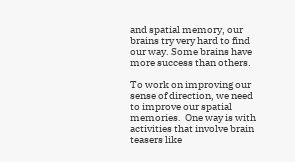and spatial memory, our brains try very hard to find our way. Some brains have more success than others.

To work on improving our sense of direction, we need to improve our spatial memories.  One way is with activities that involve brain teasers like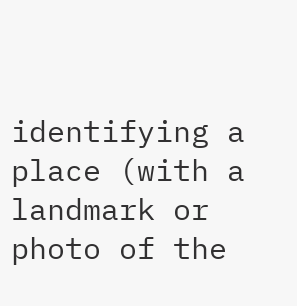identifying a place (with a landmark or photo of the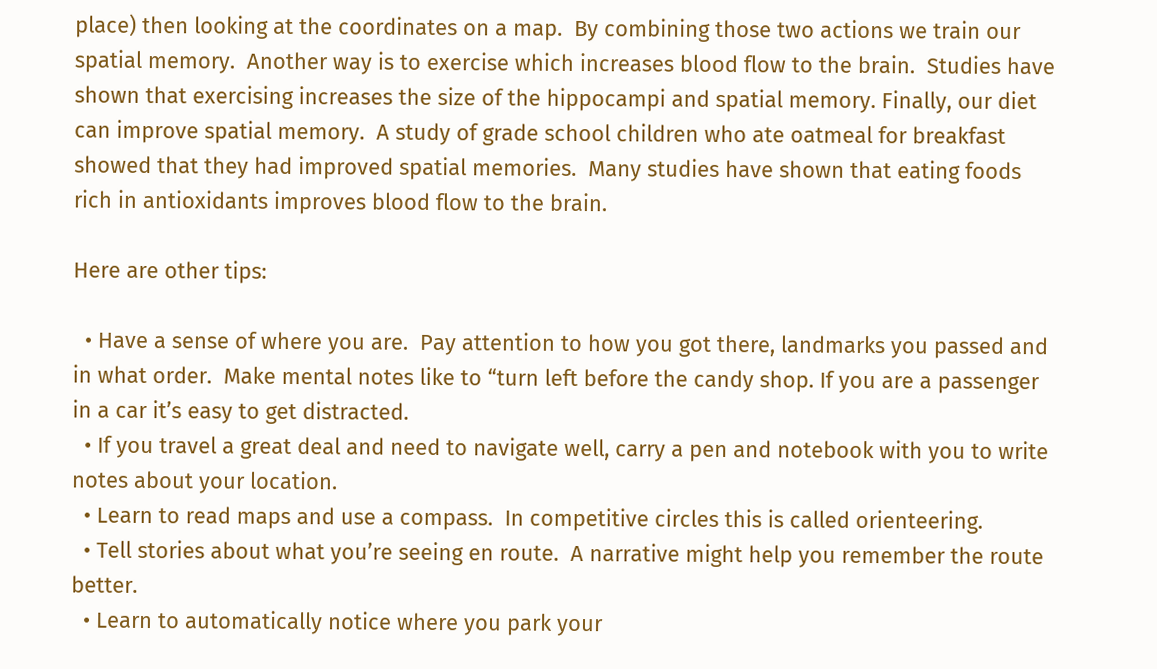place) then looking at the coordinates on a map.  By combining those two actions we train our spatial memory.  Another way is to exercise which increases blood flow to the brain.  Studies have shown that exercising increases the size of the hippocampi and spatial memory. Finally, our diet can improve spatial memory.  A study of grade school children who ate oatmeal for breakfast showed that they had improved spatial memories.  Many studies have shown that eating foods rich in antioxidants improves blood flow to the brain.

Here are other tips:

  • Have a sense of where you are.  Pay attention to how you got there, landmarks you passed and in what order.  Make mental notes like to “turn left before the candy shop. If you are a passenger in a car it’s easy to get distracted.
  • If you travel a great deal and need to navigate well, carry a pen and notebook with you to write notes about your location.
  • Learn to read maps and use a compass.  In competitive circles this is called orienteering.
  • Tell stories about what you’re seeing en route.  A narrative might help you remember the route better.
  • Learn to automatically notice where you park your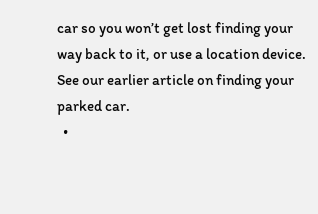car so you won’t get lost finding your way back to it, or use a location device.  See our earlier article on finding your parked car.
  •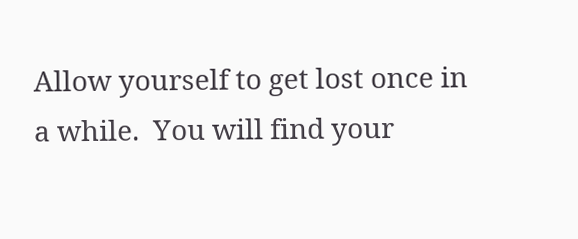Allow yourself to get lost once in a while.  You will find your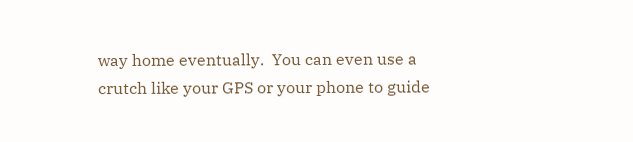way home eventually.  You can even use a crutch like your GPS or your phone to guide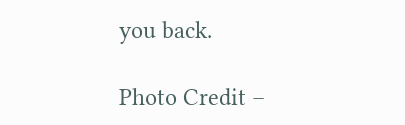you back.

Photo Credit –